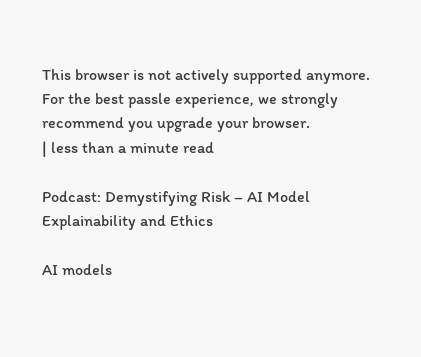This browser is not actively supported anymore. For the best passle experience, we strongly recommend you upgrade your browser.
| less than a minute read

Podcast: Demystifying Risk – AI Model Explainability and Ethics

AI models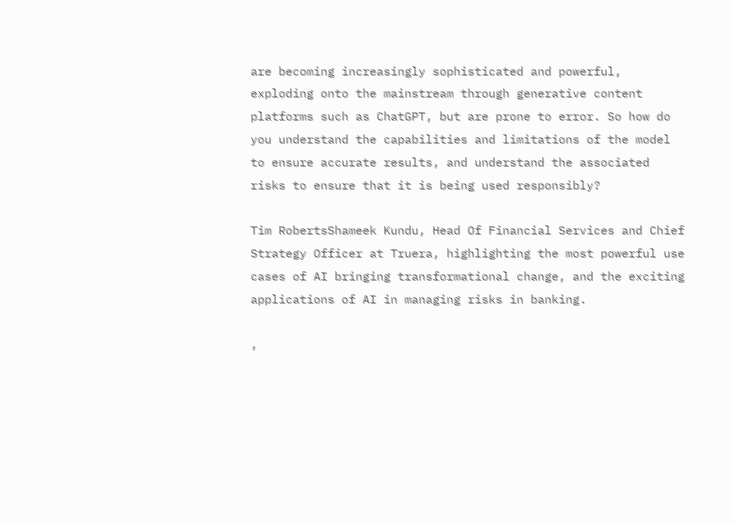are becoming increasingly sophisticated and powerful, exploding onto the mainstream through generative content platforms such as ChatGPT, but are prone to error. So how do you understand the capabilities and limitations of the model to ensure accurate results, and understand the associated risks to ensure that it is being used responsibly?

Tim RobertsShameek Kundu, Head Of Financial Services and Chief Strategy Officer at Truera, highlighting the most powerful use cases of AI bringing transformational change, and the exciting applications of AI in managing risks in banking.

,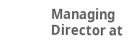Managing Director at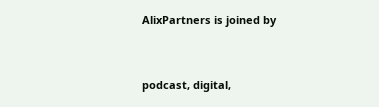AlixPartners is joined by


podcast, digital,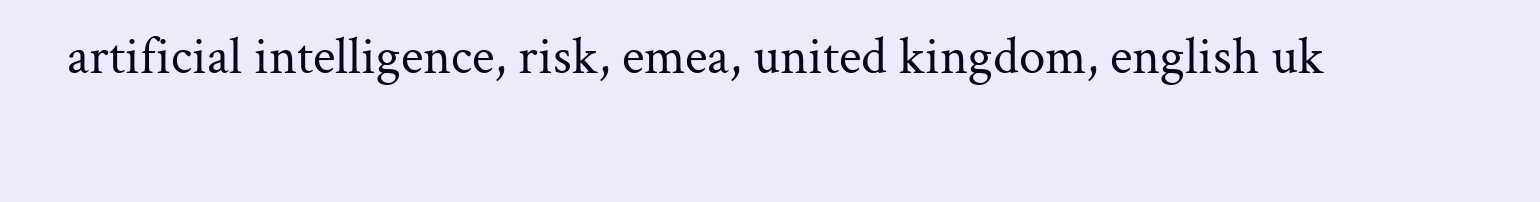artificial intelligence, risk, emea, united kingdom, english uk